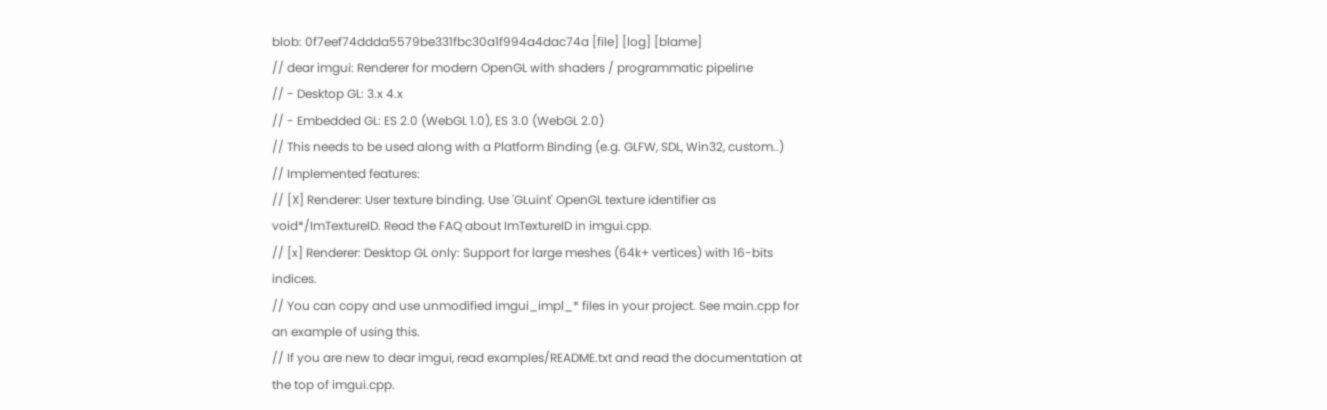blob: 0f7eef74ddda5579be331fbc30a1f994a4dac74a [file] [log] [blame]
// dear imgui: Renderer for modern OpenGL with shaders / programmatic pipeline
// - Desktop GL: 3.x 4.x
// - Embedded GL: ES 2.0 (WebGL 1.0), ES 3.0 (WebGL 2.0)
// This needs to be used along with a Platform Binding (e.g. GLFW, SDL, Win32, custom..)
// Implemented features:
// [X] Renderer: User texture binding. Use 'GLuint' OpenGL texture identifier as void*/ImTextureID. Read the FAQ about ImTextureID in imgui.cpp.
// [x] Renderer: Desktop GL only: Support for large meshes (64k+ vertices) with 16-bits indices.
// You can copy and use unmodified imgui_impl_* files in your project. See main.cpp for an example of using this.
// If you are new to dear imgui, read examples/README.txt and read the documentation at the top of imgui.cpp.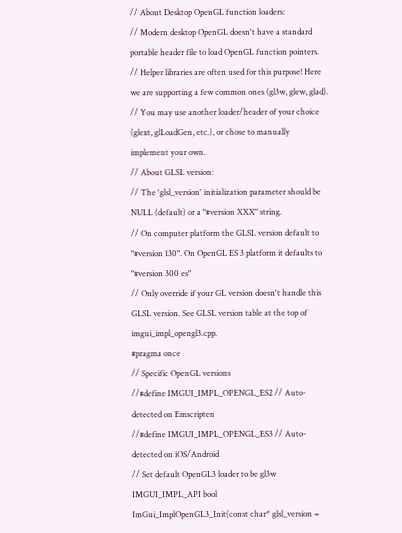// About Desktop OpenGL function loaders:
// Modern desktop OpenGL doesn't have a standard portable header file to load OpenGL function pointers.
// Helper libraries are often used for this purpose! Here we are supporting a few common ones (gl3w, glew, glad).
// You may use another loader/header of your choice (glext, glLoadGen, etc.), or chose to manually implement your own.
// About GLSL version:
// The 'glsl_version' initialization parameter should be NULL (default) or a "#version XXX" string.
// On computer platform the GLSL version default to "#version 130". On OpenGL ES 3 platform it defaults to "#version 300 es"
// Only override if your GL version doesn't handle this GLSL version. See GLSL version table at the top of imgui_impl_opengl3.cpp.
#pragma once
// Specific OpenGL versions
//#define IMGUI_IMPL_OPENGL_ES2 // Auto-detected on Emscripten
//#define IMGUI_IMPL_OPENGL_ES3 // Auto-detected on iOS/Android
// Set default OpenGL3 loader to be gl3w
IMGUI_IMPL_API bool ImGui_ImplOpenGL3_Init(const char* glsl_version =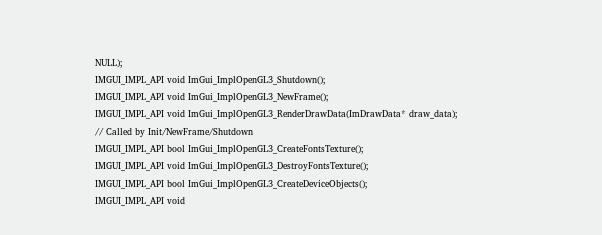NULL);
IMGUI_IMPL_API void ImGui_ImplOpenGL3_Shutdown();
IMGUI_IMPL_API void ImGui_ImplOpenGL3_NewFrame();
IMGUI_IMPL_API void ImGui_ImplOpenGL3_RenderDrawData(ImDrawData* draw_data);
// Called by Init/NewFrame/Shutdown
IMGUI_IMPL_API bool ImGui_ImplOpenGL3_CreateFontsTexture();
IMGUI_IMPL_API void ImGui_ImplOpenGL3_DestroyFontsTexture();
IMGUI_IMPL_API bool ImGui_ImplOpenGL3_CreateDeviceObjects();
IMGUI_IMPL_API void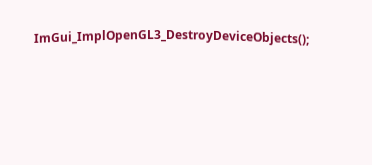ImGui_ImplOpenGL3_DestroyDeviceObjects();